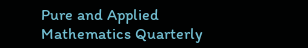Pure and Applied Mathematics Quarterly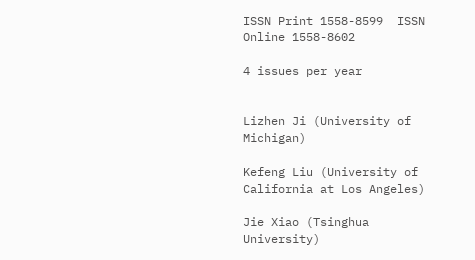ISSN Print 1558-8599  ISSN Online 1558-8602

4 issues per year


Lizhen Ji (University of Michigan)

Kefeng Liu (University of California at Los Angeles)

Jie Xiao (Tsinghua University)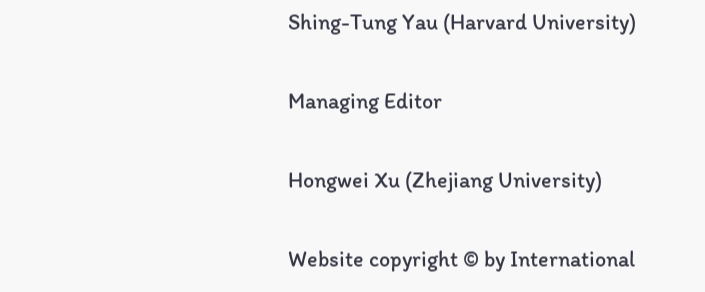Shing-Tung Yau (Harvard University)

Managing Editor

Hongwei Xu (Zhejiang University)

Website copyright © by International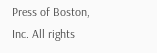Press of Boston, Inc. All rights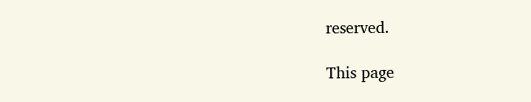reserved.

This page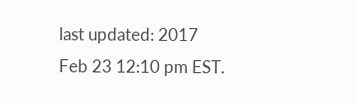last updated: 2017 Feb 23 12:10 pm EST.